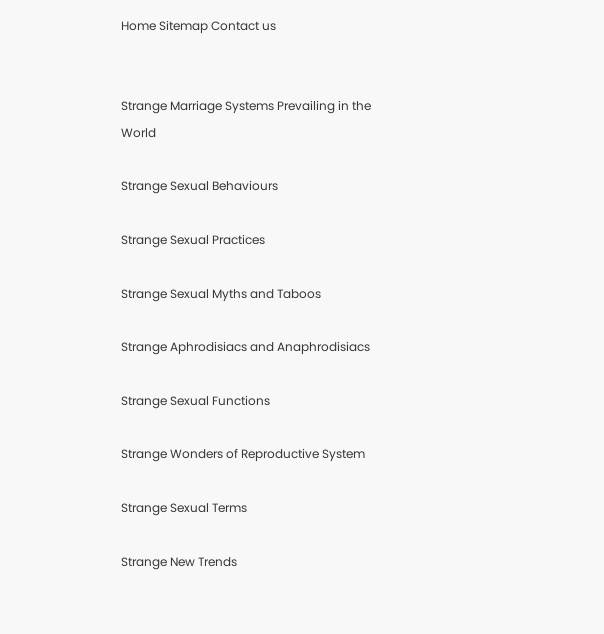Home Sitemap Contact us


Strange Marriage Systems Prevailing in the World

Strange Sexual Behaviours

Strange Sexual Practices

Strange Sexual Myths and Taboos

Strange Aphrodisiacs and Anaphrodisiacs

Strange Sexual Functions

Strange Wonders of Reproductive System

Strange Sexual Terms

Strange New Trends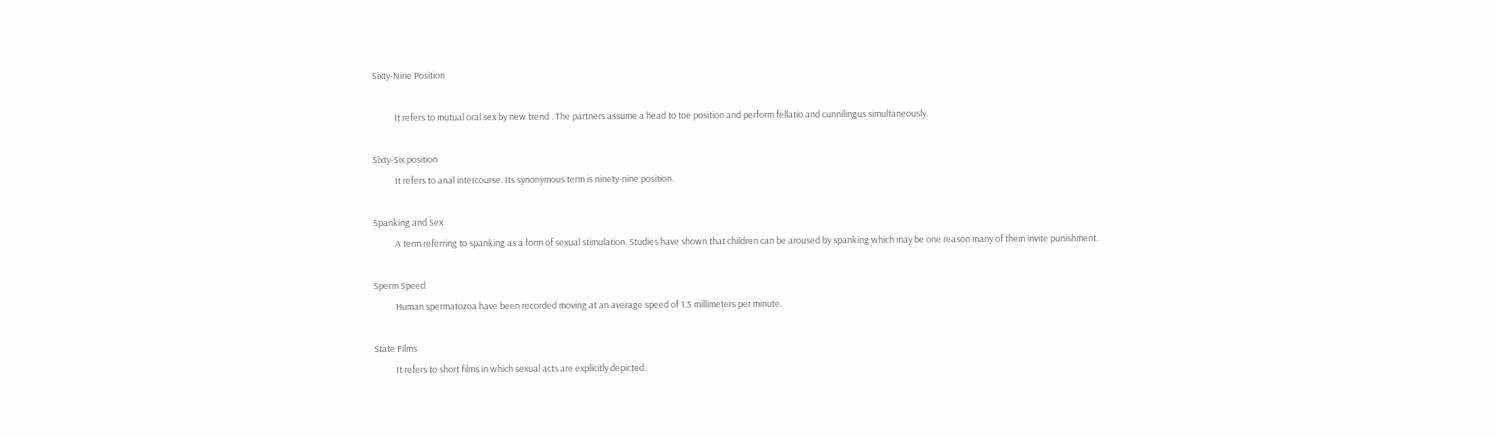Sixty-Nine Position

           It refers to mutual oral sex by new trend . The partners assume a head to toe position and perform fellatio and cunnilingus simultaneously.

Sixty-Six position
           It refers to anal intercourse. Its synonymous term is ninety-nine position.

Spanking and Sex
           A term referring to spanking as a form of sexual stimulation. Studies have shown that children can be aroused by spanking which may be one reason many of them invite punishment.

Sperm Speed
           Human spermatozoa have been recorded moving at an average speed of 1.5 millimeters per minute.

State Films
           It refers to short films in which sexual acts are explicitly depicted.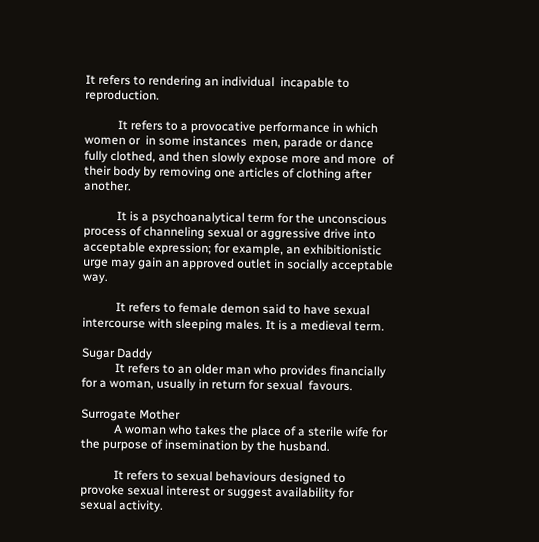It refers to rendering an individual  incapable to reproduction.

           It refers to a provocative performance in which women or  in some instances  men, parade or dance fully clothed, and then slowly expose more and more  of their body by removing one articles of clothing after another.

           It is a psychoanalytical term for the unconscious process of channeling sexual or aggressive drive into acceptable expression; for example, an exhibitionistic urge may gain an approved outlet in socially acceptable way.

           It refers to female demon said to have sexual intercourse with sleeping males. It is a medieval term.

Sugar Daddy
           It refers to an older man who provides financially for a woman, usually in return for sexual  favours.

Surrogate Mother
           A woman who takes the place of a sterile wife for the purpose of insemination by the husband.

           It refers to sexual behaviours designed to provoke sexual interest or suggest availability for sexual activity.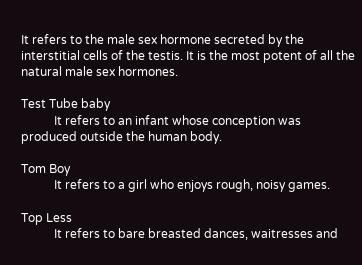It refers to the male sex hormone secreted by the interstitial cells of the testis. It is the most potent of all the natural male sex hormones.

Test Tube baby
           It refers to an infant whose conception was produced outside the human body.

Tom Boy
           It refers to a girl who enjoys rough, noisy games.

Top Less
           It refers to bare breasted dances, waitresses and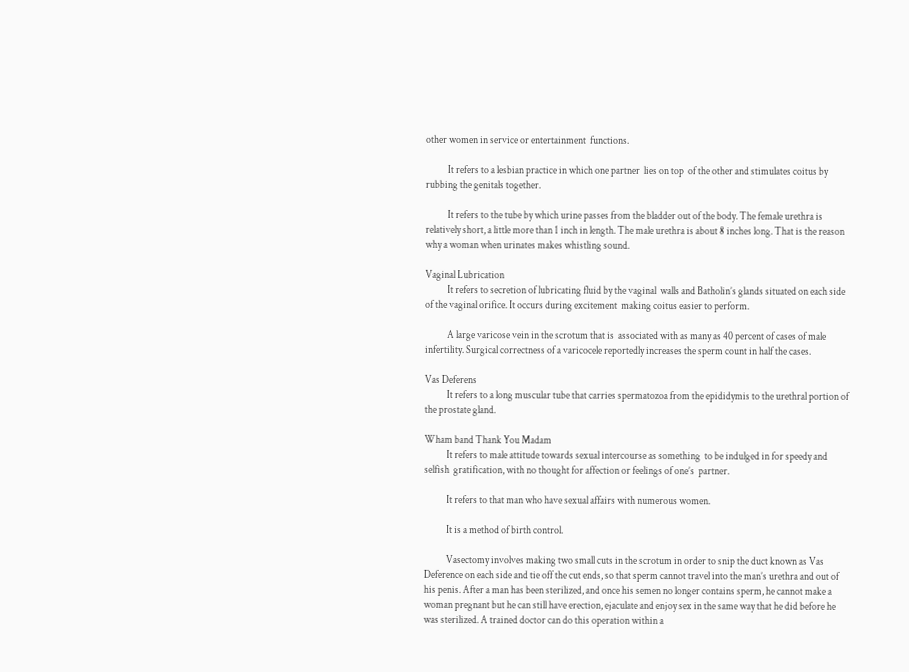other women in service or entertainment  functions.

           It refers to a lesbian practice in which one partner  lies on top  of the other and stimulates coitus by rubbing the genitals together.

           It refers to the tube by which urine passes from the bladder out of the body. The female urethra is relatively short, a little more than 1 inch in length. The male urethra is about 8 inches long. That is the reason why a woman when urinates makes whistling sound.

Vaginal Lubrication
           It refers to secretion of lubricating fluid by the vaginal  walls and Batholin’s glands situated on each side of the vaginal orifice. It occurs during excitement  making coitus easier to perform.

           A large varicose vein in the scrotum that is  associated with as many as 40 percent of cases of male infertility. Surgical correctness of a varicocele reportedly increases the sperm count in half the cases.

Vas Deferens
           It refers to a long muscular tube that carries spermatozoa from the epididymis to the urethral portion of the prostate gland.

Wham band Thank You Madam
           It refers to male attitude towards sexual intercourse as something  to be indulged in for speedy and selfish  gratification, with no thought for affection or feelings of one’s  partner.

           It refers to that man who have sexual affairs with numerous women.

           It is a method of birth control.

           Vasectomy involves making two small cuts in the scrotum in order to snip the duct known as Vas Deference on each side and tie off the cut ends, so that sperm cannot travel into the man’s urethra and out of his penis. After a man has been sterilized, and once his semen no longer contains sperm, he cannot make a woman pregnant but he can still have erection, ejaculate and enjoy sex in the same way that he did before he was sterilized. A trained doctor can do this operation within a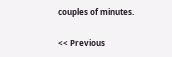couples of minutes.

<< Previous